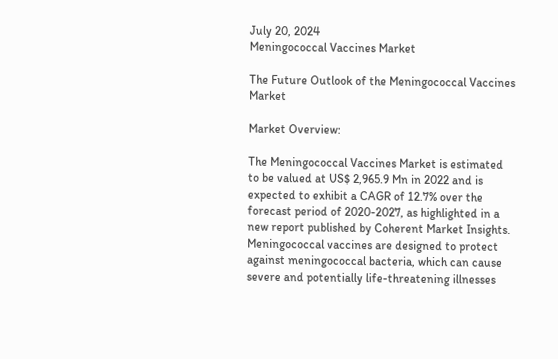July 20, 2024
Meningococcal Vaccines Market

The Future Outlook of the Meningococcal Vaccines Market

Market Overview:

The Meningococcal Vaccines Market is estimated to be valued at US$ 2,965.9 Mn in 2022 and is expected to exhibit a CAGR of 12.7% over the forecast period of 2020-2027, as highlighted in a new report published by Coherent Market Insights. Meningococcal vaccines are designed to protect against meningococcal bacteria, which can cause severe and potentially life-threatening illnesses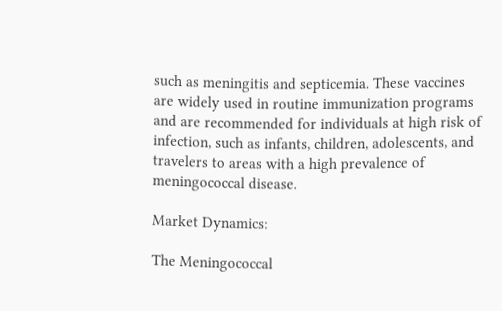such as meningitis and septicemia. These vaccines are widely used in routine immunization programs and are recommended for individuals at high risk of infection, such as infants, children, adolescents, and travelers to areas with a high prevalence of meningococcal disease.

Market Dynamics:

The Meningococcal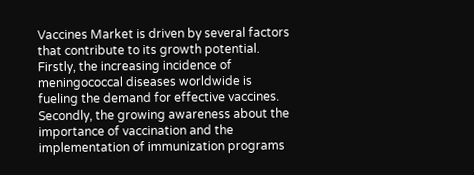Vaccines Market is driven by several factors that contribute to its growth potential. Firstly, the increasing incidence of meningococcal diseases worldwide is fueling the demand for effective vaccines. Secondly, the growing awareness about the importance of vaccination and the implementation of immunization programs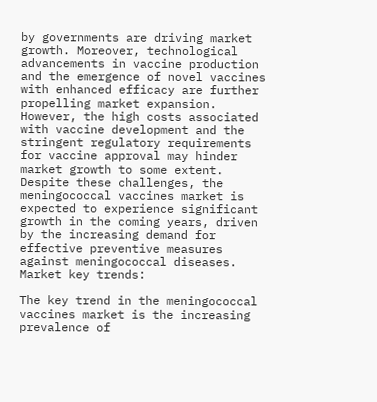by governments are driving market growth. Moreover, technological advancements in vaccine production and the emergence of novel vaccines with enhanced efficacy are further propelling market expansion. However, the high costs associated with vaccine development and the stringent regulatory requirements for vaccine approval may hinder market growth to some extent. Despite these challenges, the meningococcal vaccines market is expected to experience significant growth in the coming years, driven by the increasing demand for effective preventive measures against meningococcal diseases.
Market key trends:

The key trend in the meningococcal vaccines market is the increasing prevalence of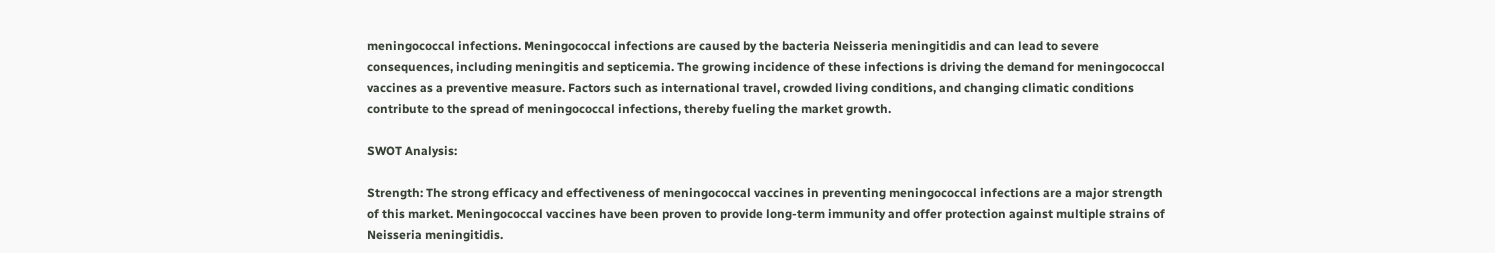meningococcal infections. Meningococcal infections are caused by the bacteria Neisseria meningitidis and can lead to severe consequences, including meningitis and septicemia. The growing incidence of these infections is driving the demand for meningococcal vaccines as a preventive measure. Factors such as international travel, crowded living conditions, and changing climatic conditions contribute to the spread of meningococcal infections, thereby fueling the market growth.

SWOT Analysis:

Strength: The strong efficacy and effectiveness of meningococcal vaccines in preventing meningococcal infections are a major strength of this market. Meningococcal vaccines have been proven to provide long-term immunity and offer protection against multiple strains of Neisseria meningitidis.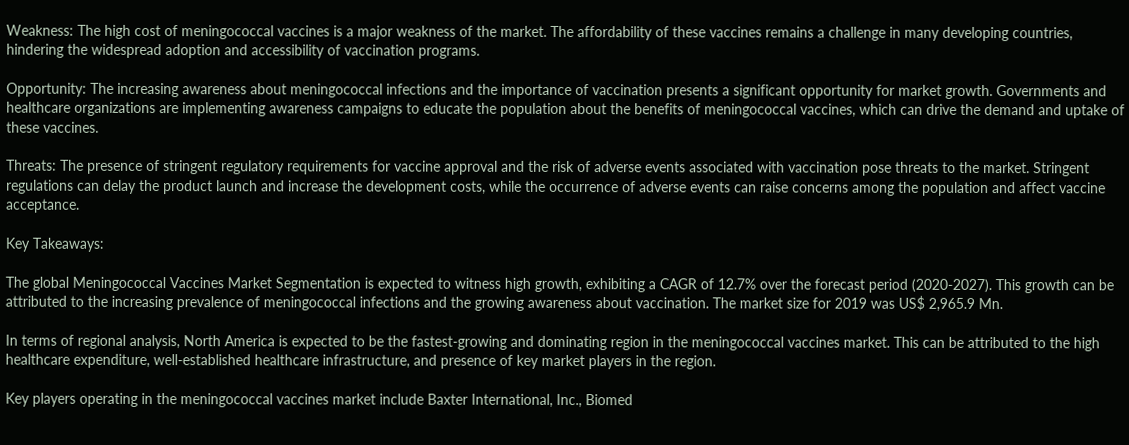Weakness: The high cost of meningococcal vaccines is a major weakness of the market. The affordability of these vaccines remains a challenge in many developing countries, hindering the widespread adoption and accessibility of vaccination programs.

Opportunity: The increasing awareness about meningococcal infections and the importance of vaccination presents a significant opportunity for market growth. Governments and healthcare organizations are implementing awareness campaigns to educate the population about the benefits of meningococcal vaccines, which can drive the demand and uptake of these vaccines.

Threats: The presence of stringent regulatory requirements for vaccine approval and the risk of adverse events associated with vaccination pose threats to the market. Stringent regulations can delay the product launch and increase the development costs, while the occurrence of adverse events can raise concerns among the population and affect vaccine acceptance.

Key Takeaways:

The global Meningococcal Vaccines Market Segmentation is expected to witness high growth, exhibiting a CAGR of 12.7% over the forecast period (2020-2027). This growth can be attributed to the increasing prevalence of meningococcal infections and the growing awareness about vaccination. The market size for 2019 was US$ 2,965.9 Mn.

In terms of regional analysis, North America is expected to be the fastest-growing and dominating region in the meningococcal vaccines market. This can be attributed to the high healthcare expenditure, well-established healthcare infrastructure, and presence of key market players in the region.

Key players operating in the meningococcal vaccines market include Baxter International, Inc., Biomed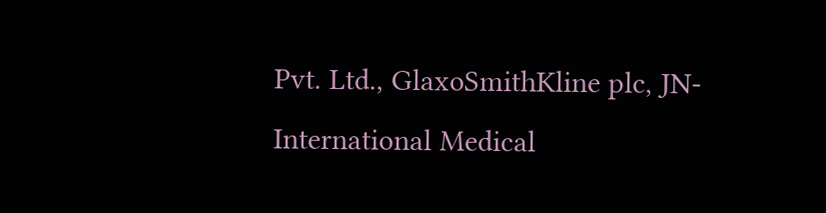Pvt. Ltd., GlaxoSmithKline plc, JN-International Medical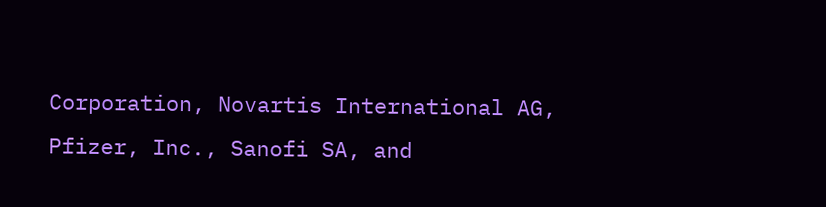Corporation, Novartis International AG, Pfizer, Inc., Sanofi SA, and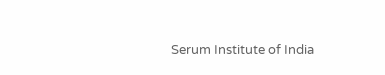Serum Institute of India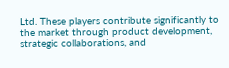Ltd. These players contribute significantly to the market through product development, strategic collaborations, and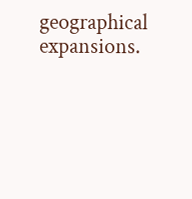geographical expansions.